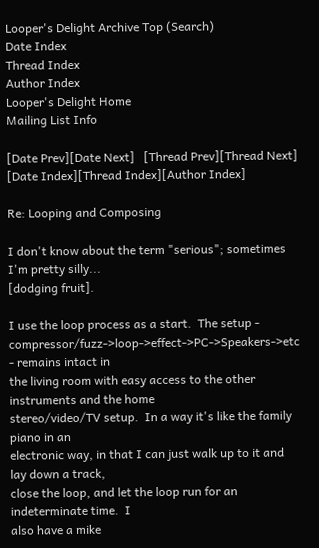Looper's Delight Archive Top (Search)
Date Index
Thread Index
Author Index
Looper's Delight Home
Mailing List Info

[Date Prev][Date Next]   [Thread Prev][Thread Next]   [Date Index][Thread Index][Author Index]

Re: Looping and Composing

I don't know about the term "serious"; sometimes I'm pretty silly...
[dodging fruit].

I use the loop process as a start.  The setup -
compressor/fuzz->loop->effect->PC->Speakers->etc - remains intact in
the living room with easy access to the other instruments and the home
stereo/video/TV setup.  In a way it's like the family piano in an
electronic way, in that I can just walk up to it and lay down a track,
close the loop, and let the loop run for an indeterminate time.  I
also have a mike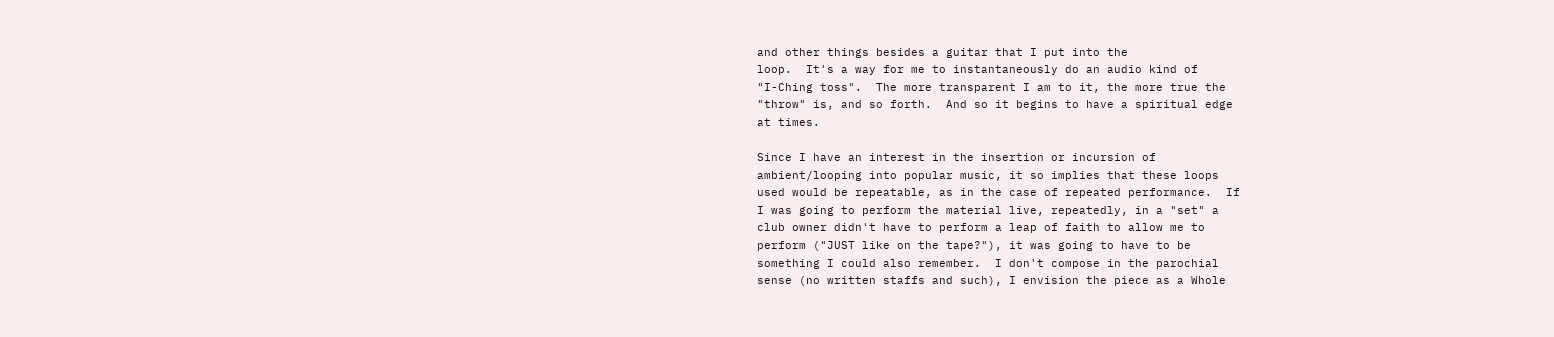and other things besides a guitar that I put into the
loop.  It's a way for me to instantaneously do an audio kind of
"I-Ching toss".  The more transparent I am to it, the more true the
"throw" is, and so forth.  And so it begins to have a spiritual edge
at times.

Since I have an interest in the insertion or incursion of
ambient/looping into popular music, it so implies that these loops
used would be repeatable, as in the case of repeated performance.  If
I was going to perform the material live, repeatedly, in a "set" a
club owner didn't have to perform a leap of faith to allow me to
perform ("JUST like on the tape?"), it was going to have to be
something I could also remember.  I don't compose in the parochial
sense (no written staffs and such), I envision the piece as a Whole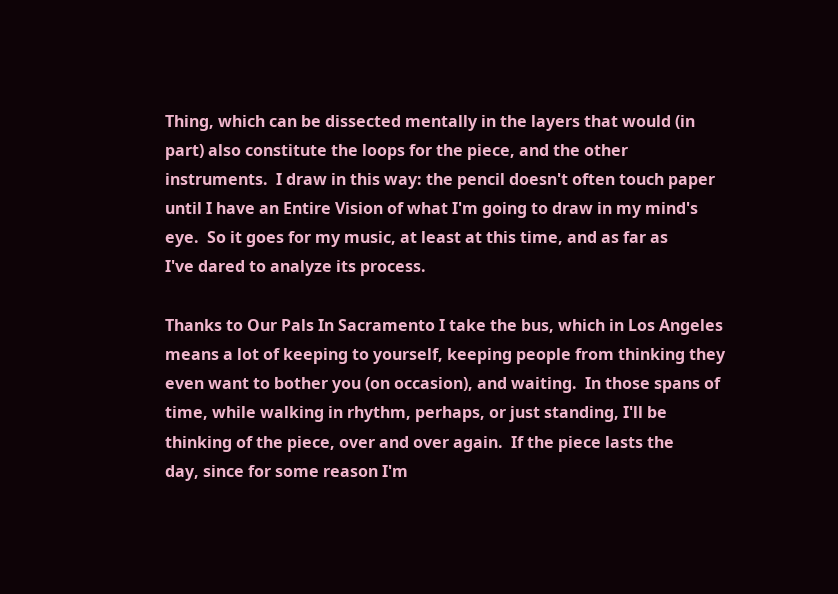Thing, which can be dissected mentally in the layers that would (in
part) also constitute the loops for the piece, and the other
instruments.  I draw in this way: the pencil doesn't often touch paper
until I have an Entire Vision of what I'm going to draw in my mind's
eye.  So it goes for my music, at least at this time, and as far as
I've dared to analyze its process.

Thanks to Our Pals In Sacramento I take the bus, which in Los Angeles
means a lot of keeping to yourself, keeping people from thinking they
even want to bother you (on occasion), and waiting.  In those spans of
time, while walking in rhythm, perhaps, or just standing, I'll be
thinking of the piece, over and over again.  If the piece lasts the
day, since for some reason I'm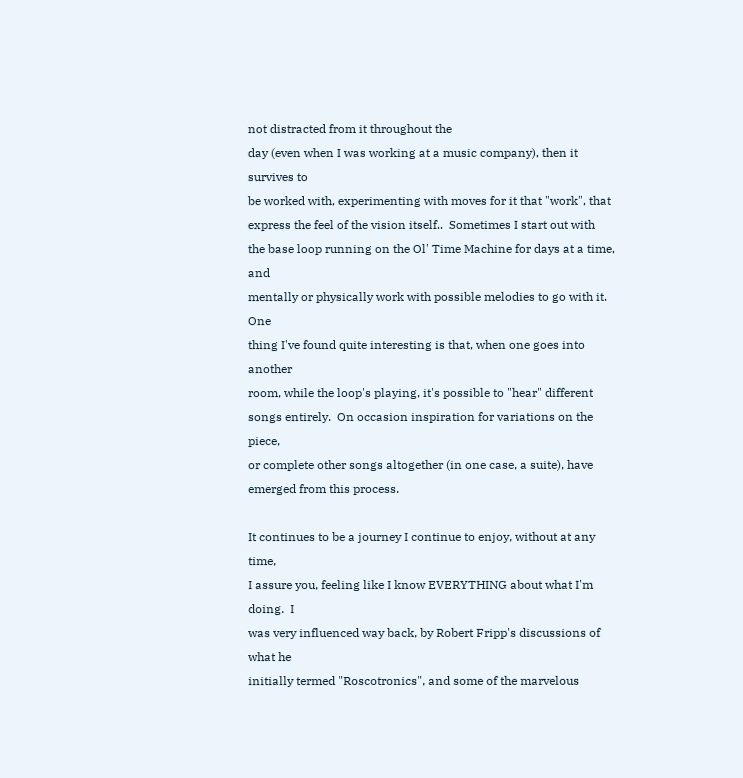not distracted from it throughout the
day (even when I was working at a music company), then it survives to
be worked with, experimenting with moves for it that "work", that
express the feel of the vision itself..  Sometimes I start out with
the base loop running on the Ol' Time Machine for days at a time, and
mentally or physically work with possible melodies to go with it.  One
thing I've found quite interesting is that, when one goes into another
room, while the loop's playing, it's possible to "hear" different
songs entirely.  On occasion inspiration for variations on the piece,
or complete other songs altogether (in one case, a suite), have
emerged from this process.

It continues to be a journey I continue to enjoy, without at any time,
I assure you, feeling like I know EVERYTHING about what I'm doing.  I
was very influenced way back, by Robert Fripp's discussions of what he
initially termed "Roscotronics", and some of the marvelous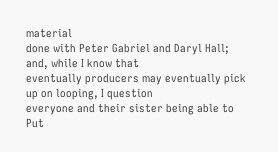material
done with Peter Gabriel and Daryl Hall; and, while I know that
eventually producers may eventually pick up on looping, I question
everyone and their sister being able to Put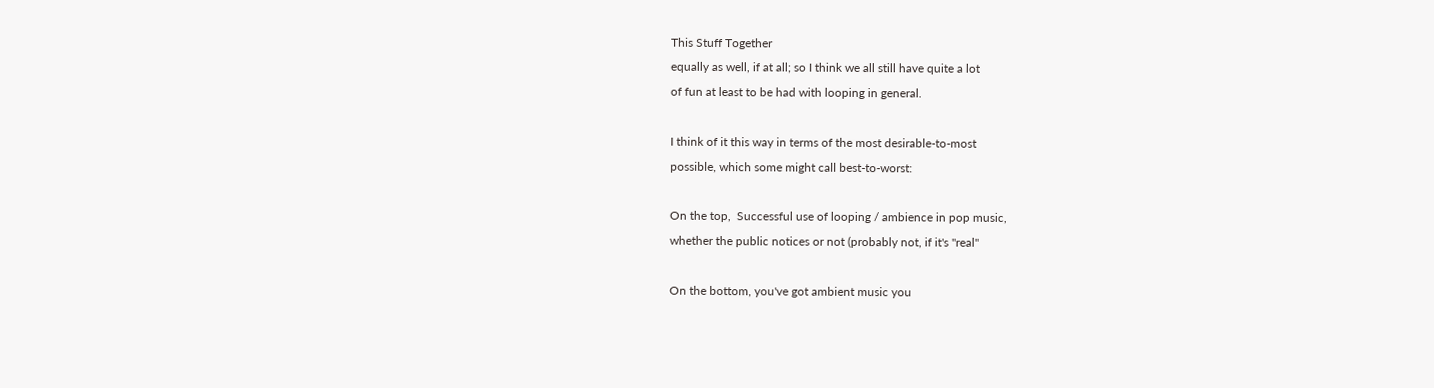This Stuff Together
equally as well, if at all; so I think we all still have quite a lot
of fun at least to be had with looping in general.

I think of it this way in terms of the most desirable-to-most
possible, which some might call best-to-worst:

On the top,  Successful use of looping / ambience in pop music,
whether the public notices or not (probably not, if it's "real"

On the bottom, you've got ambient music you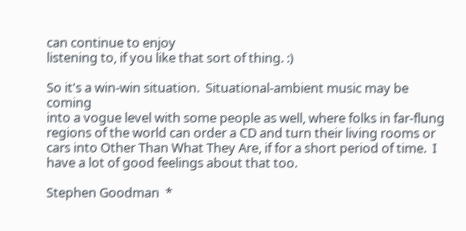can continue to enjoy
listening to, if you like that sort of thing. :)

So it's a win-win situation.  Situational-ambient music may be coming
into a vogue level with some people as well, where folks in far-flung
regions of the world can order a CD and turn their living rooms or
cars into Other Than What They Are, if for a short period of time.  I
have a lot of good feelings about that too.

Stephen Goodman  *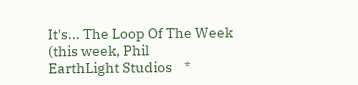It's... The Loop Of The Week (this week, Phil
EarthLight Studios    *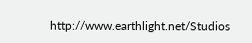http://www.earthlight.net/Studios